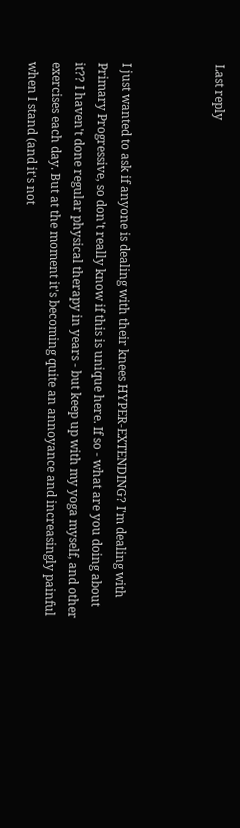Last reply



I just wanted to ask if anyone is dealing with their knees HYPER-EXTENDING? I'm dealing with Primary Progressive, so don't really know if this is unique here. If so - what are you doing about it?? I haven't done regular physical therapy in years - but keep up with my yoga myself, and other exercises each day. But at the moment it's becoming quite an annoyance and increasingly painful when I stand (and it's not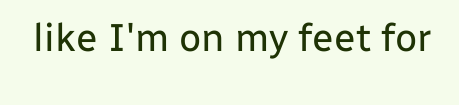like I'm on my feet for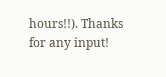hours!!). Thanks for any input!